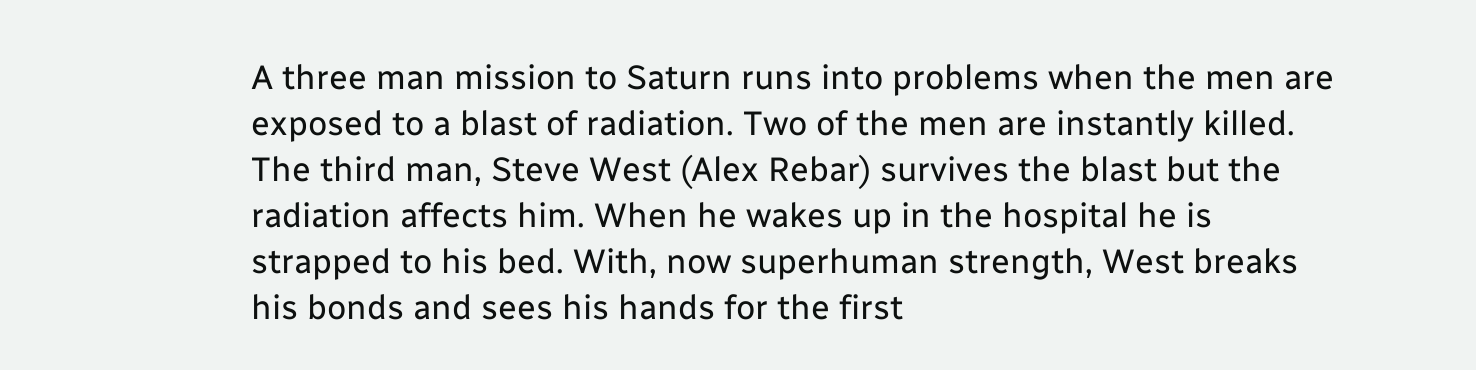A three man mission to Saturn runs into problems when the men are exposed to a blast of radiation. Two of the men are instantly killed. The third man, Steve West (Alex Rebar) survives the blast but the radiation affects him. When he wakes up in the hospital he is strapped to his bed. With, now superhuman strength, West breaks his bonds and sees his hands for the first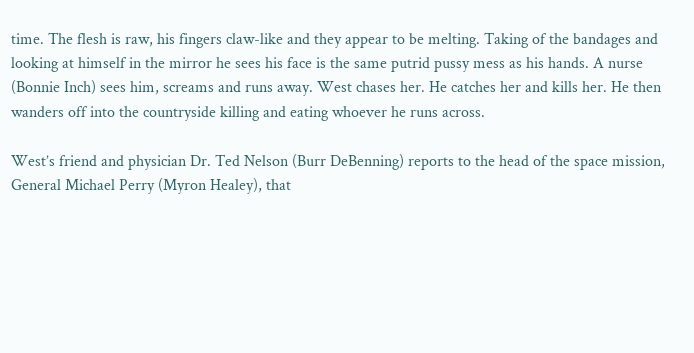time. The flesh is raw, his fingers claw-like and they appear to be melting. Taking of the bandages and looking at himself in the mirror he sees his face is the same putrid pussy mess as his hands. A nurse (Bonnie Inch) sees him, screams and runs away. West chases her. He catches her and kills her. He then wanders off into the countryside killing and eating whoever he runs across.

West’s friend and physician Dr. Ted Nelson (Burr DeBenning) reports to the head of the space mission, General Michael Perry (Myron Healey), that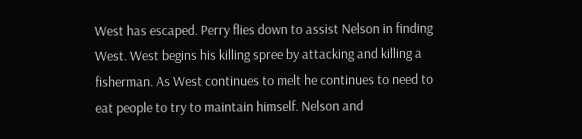West has escaped. Perry flies down to assist Nelson in finding West. West begins his killing spree by attacking and killing a fisherman. As West continues to melt he continues to need to eat people to try to maintain himself. Nelson and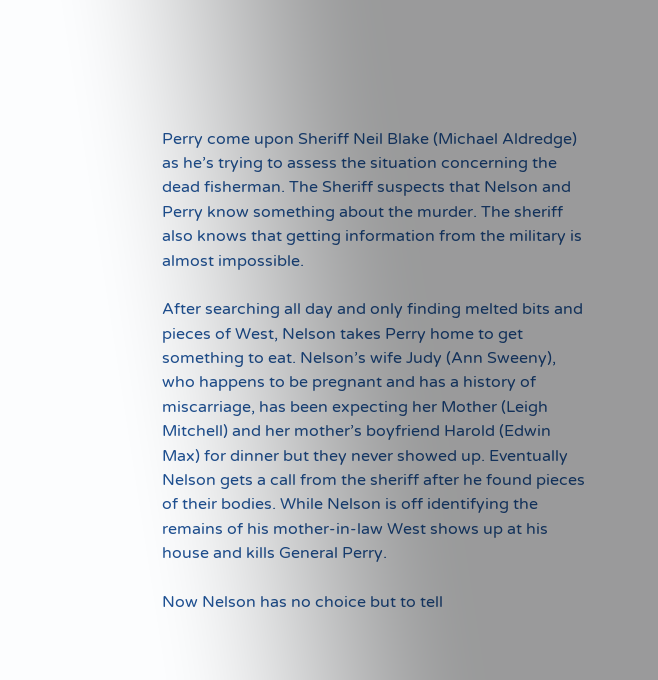Perry come upon Sheriff Neil Blake (Michael Aldredge) as he’s trying to assess the situation concerning the dead fisherman. The Sheriff suspects that Nelson and Perry know something about the murder. The sheriff also knows that getting information from the military is almost impossible.

After searching all day and only finding melted bits and pieces of West, Nelson takes Perry home to get something to eat. Nelson’s wife Judy (Ann Sweeny), who happens to be pregnant and has a history of miscarriage, has been expecting her Mother (Leigh Mitchell) and her mother’s boyfriend Harold (Edwin Max) for dinner but they never showed up. Eventually Nelson gets a call from the sheriff after he found pieces of their bodies. While Nelson is off identifying the remains of his mother-in-law West shows up at his house and kills General Perry.

Now Nelson has no choice but to tell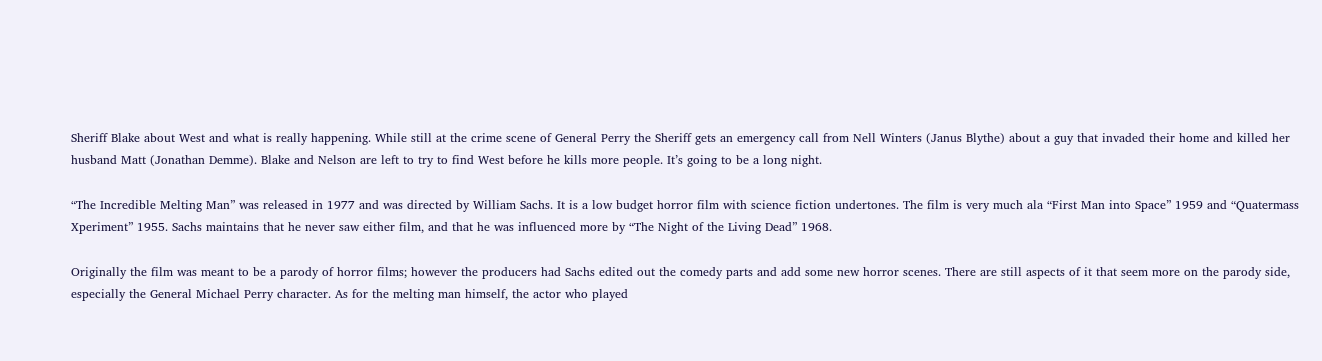Sheriff Blake about West and what is really happening. While still at the crime scene of General Perry the Sheriff gets an emergency call from Nell Winters (Janus Blythe) about a guy that invaded their home and killed her husband Matt (Jonathan Demme). Blake and Nelson are left to try to find West before he kills more people. It’s going to be a long night.

“The Incredible Melting Man” was released in 1977 and was directed by William Sachs. It is a low budget horror film with science fiction undertones. The film is very much ala “First Man into Space” 1959 and “Quatermass Xperiment” 1955. Sachs maintains that he never saw either film, and that he was influenced more by “The Night of the Living Dead” 1968.

Originally the film was meant to be a parody of horror films; however the producers had Sachs edited out the comedy parts and add some new horror scenes. There are still aspects of it that seem more on the parody side, especially the General Michael Perry character. As for the melting man himself, the actor who played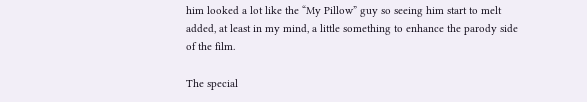him looked a lot like the “My Pillow” guy so seeing him start to melt added, at least in my mind, a little something to enhance the parody side of the film.

The special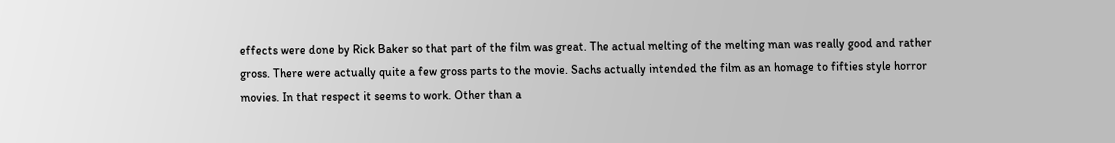effects were done by Rick Baker so that part of the film was great. The actual melting of the melting man was really good and rather gross. There were actually quite a few gross parts to the movie. Sachs actually intended the film as an homage to fifties style horror movies. In that respect it seems to work. Other than a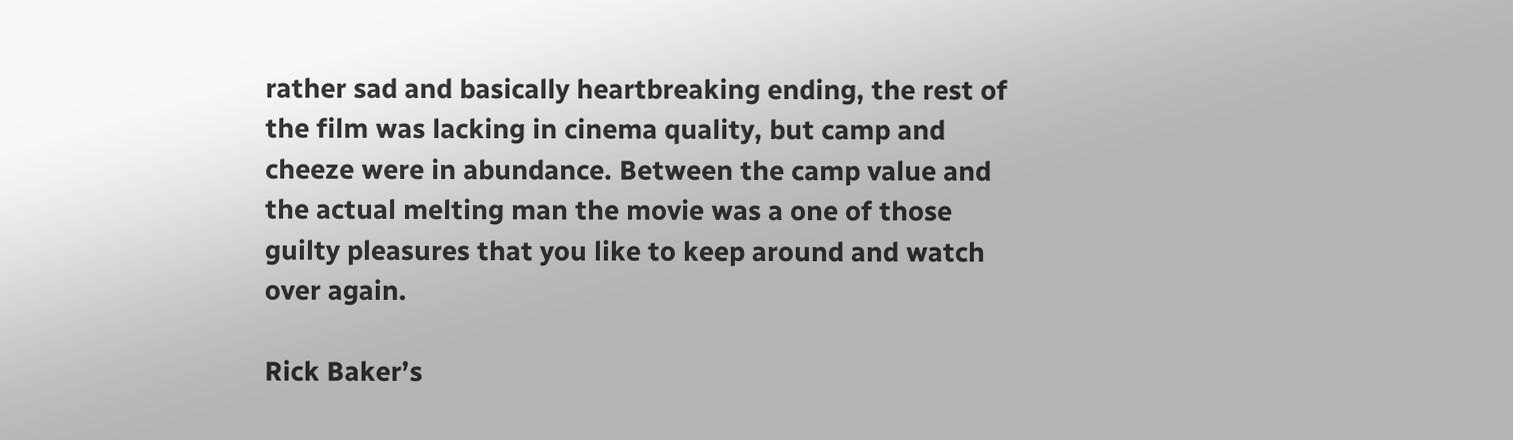rather sad and basically heartbreaking ending, the rest of the film was lacking in cinema quality, but camp and cheeze were in abundance. Between the camp value and the actual melting man the movie was a one of those guilty pleasures that you like to keep around and watch over again.

Rick Baker’s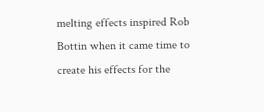melting effects inspired Rob Bottin when it came time to create his effects for the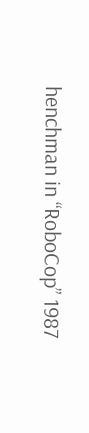henchman in “RoboCop” 1987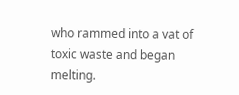who rammed into a vat of toxic waste and began melting.